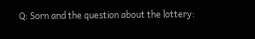Q: Sorn and the question about the lottery: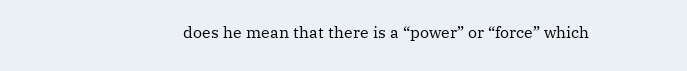does he mean that there is a “power” or “force” which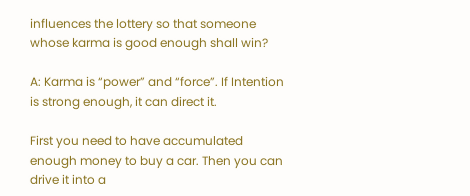influences the lottery so that someone whose karma is good enough shall win?

A: Karma is “power” and “force”. If Intention is strong enough, it can direct it.

First you need to have accumulated enough money to buy a car. Then you can drive it into a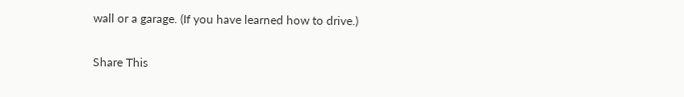wall or a garage. (If you have learned how to drive.)

Share This